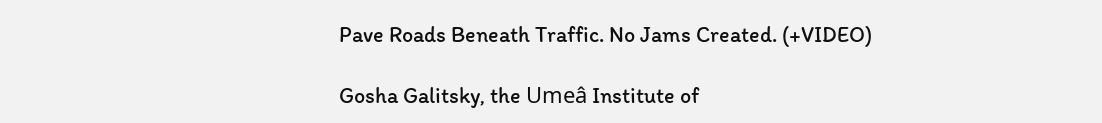Pave Roads Beneath Traffic. No Jams Created. (+VIDEO)

Gosha Galitsky, the Umeâ Institute of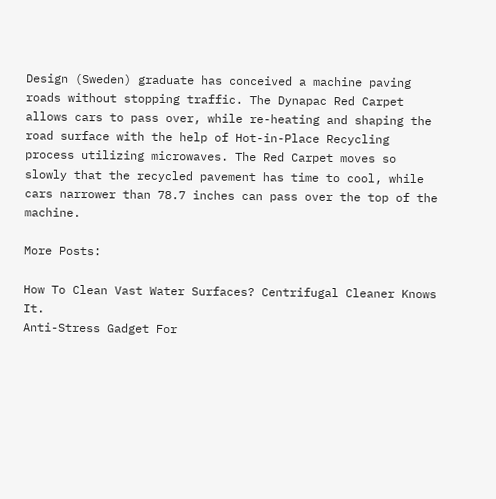Design (Sweden) graduate has conceived a machine paving roads without stopping traffic. The Dynapac Red Carpet allows cars to pass over, while re-heating and shaping the road surface with the help of Hot-in-Place Recycling process utilizing microwaves. The Red Carpet moves so slowly that the recycled pavement has time to cool, while cars narrower than 78.7 inches can pass over the top of the machine.

More Posts:

How To Clean Vast Water Surfaces? Centrifugal Cleaner Knows It.
Anti-Stress Gadget For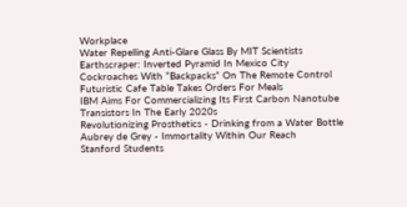Workplace
Water Repelling Anti-Glare Glass By MIT Scientists
Earthscraper: Inverted Pyramid In Mexico City
Cockroaches With “Backpacks” On The Remote Control
Futuristic Cafe Table Takes Orders For Meals
IBM Aims For Commercializing Its First Carbon Nanotube Transistors In The Early 2020s
Revolutionizing Prosthetics - Drinking from a Water Bottle
Aubrey de Grey - Immortality Within Our Reach
Stanford Students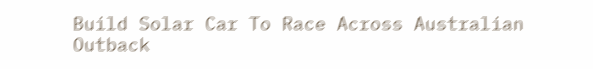Build Solar Car To Race Across Australian Outback